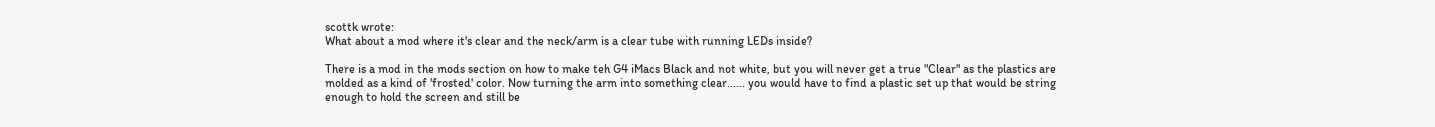scottk wrote:
What about a mod where it's clear and the neck/arm is a clear tube with running LEDs inside?

There is a mod in the mods section on how to make teh G4 iMacs Black and not white, but you will never get a true "Clear" as the plastics are molded as a kind of 'frosted' color. Now turning the arm into something clear...... you would have to find a plastic set up that would be string enough to hold the screen and still be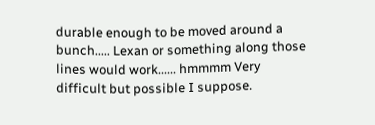durable enough to be moved around a bunch..... Lexan or something along those lines would work...... hmmmm Very difficult but possible I suppose.